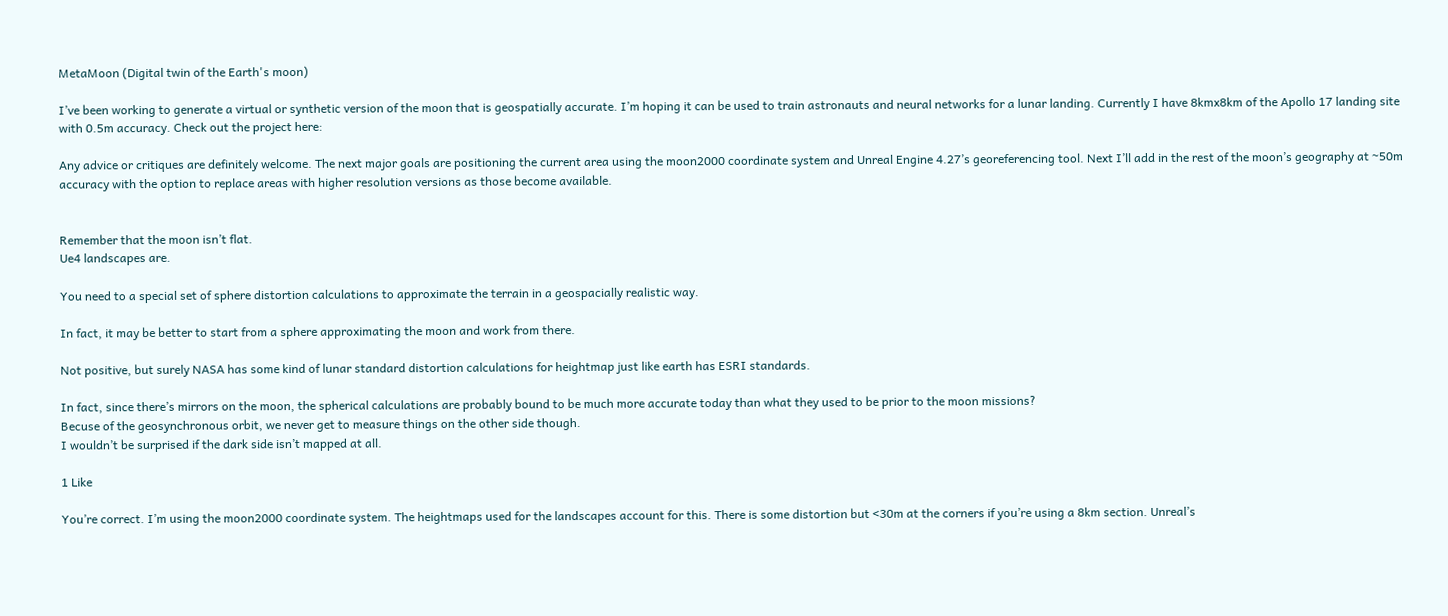MetaMoon (Digital twin of the Earth's moon)

I’ve been working to generate a virtual or synthetic version of the moon that is geospatially accurate. I’m hoping it can be used to train astronauts and neural networks for a lunar landing. Currently I have 8kmx8km of the Apollo 17 landing site with 0.5m accuracy. Check out the project here:

Any advice or critiques are definitely welcome. The next major goals are positioning the current area using the moon2000 coordinate system and Unreal Engine 4.27’s georeferencing tool. Next I’ll add in the rest of the moon’s geography at ~50m accuracy with the option to replace areas with higher resolution versions as those become available.


Remember that the moon isn’t flat.
Ue4 landscapes are.

You need to a special set of sphere distortion calculations to approximate the terrain in a geospacially realistic way.

In fact, it may be better to start from a sphere approximating the moon and work from there.

Not positive, but surely NASA has some kind of lunar standard distortion calculations for heightmap just like earth has ESRI standards.

In fact, since there’s mirrors on the moon, the spherical calculations are probably bound to be much more accurate today than what they used to be prior to the moon missions?
Becuse of the geosynchronous orbit, we never get to measure things on the other side though.
I wouldn’t be surprised if the dark side isn’t mapped at all.

1 Like

You’re correct. I’m using the moon2000 coordinate system. The heightmaps used for the landscapes account for this. There is some distortion but <30m at the corners if you’re using a 8km section. Unreal’s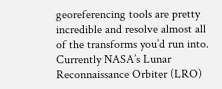georeferencing tools are pretty incredible and resolve almost all of the transforms you’d run into. Currently NASA’s Lunar Reconnaissance Orbiter (LRO)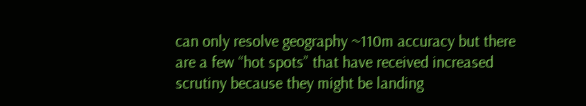can only resolve geography ~110m accuracy but there are a few “hot spots” that have received increased scrutiny because they might be landing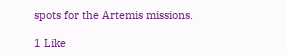spots for the Artemis missions.

1 Like